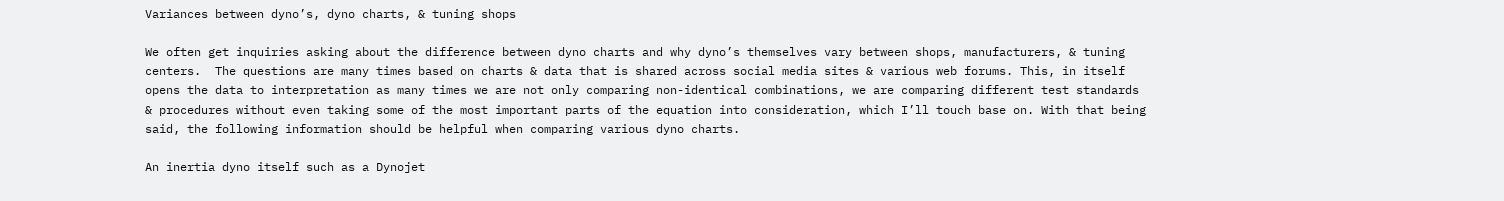Variances between dyno’s, dyno charts, & tuning shops

We often get inquiries asking about the difference between dyno charts and why dyno’s themselves vary between shops, manufacturers, & tuning centers.  The questions are many times based on charts & data that is shared across social media sites & various web forums. This, in itself opens the data to interpretation as many times we are not only comparing non-identical combinations, we are comparing different test standards & procedures without even taking some of the most important parts of the equation into consideration, which I’ll touch base on. With that being said, the following information should be helpful when comparing various dyno charts.

An inertia dyno itself such as a Dynojet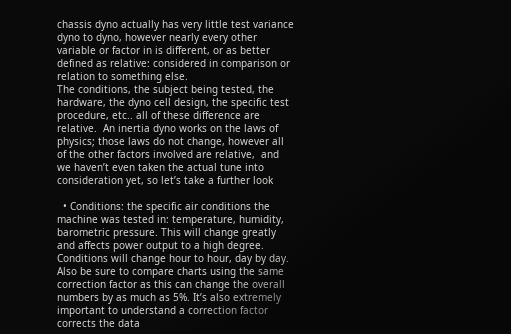chassis dyno actually has very little test variance dyno to dyno, however nearly every other variable or factor in is different, or as better defined as relative: considered in comparison or relation to something else.
The conditions, the subject being tested, the hardware, the dyno cell design, the specific test procedure, etc.. all of these difference are relative.  An inertia dyno works on the laws of physics; those laws do not change, however all of the other factors involved are relative,  and we haven’t even taken the actual tune into consideration yet, so let’s take a further look

  • Conditions: the specific air conditions the machine was tested in: temperature, humidity, barometric pressure. This will change greatly and affects power output to a high degree. Conditions will change hour to hour, day by day. Also be sure to compare charts using the same correction factor as this can change the overall numbers by as much as 5%. It’s also extremely important to understand a correction factor corrects the data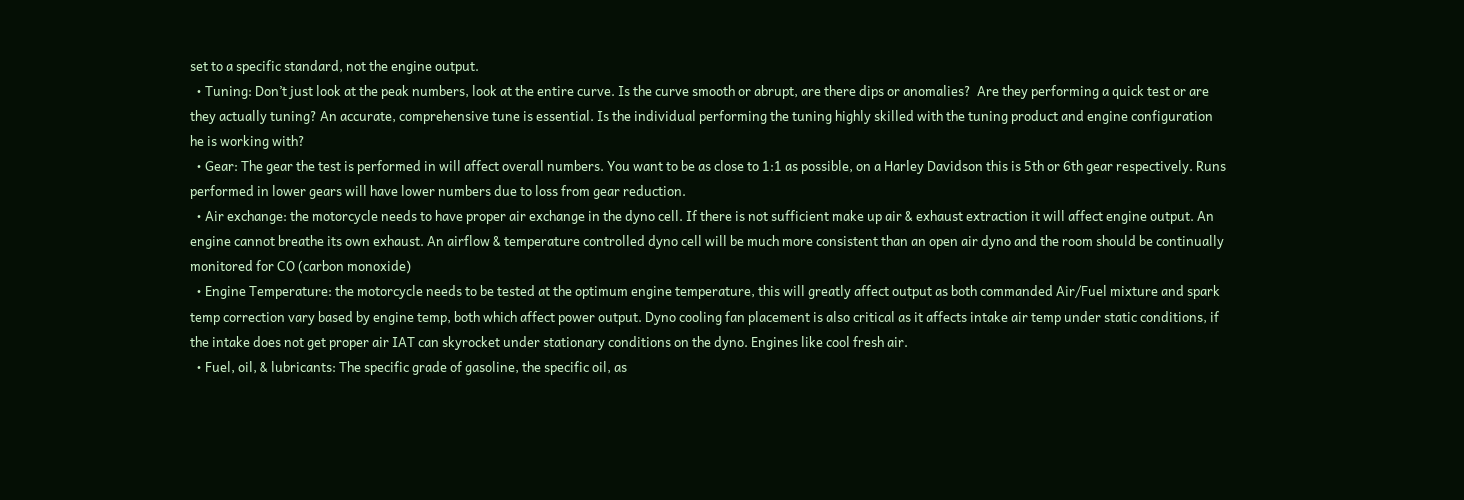set to a specific standard, not the engine output.
  • Tuning: Don’t just look at the peak numbers, look at the entire curve. Is the curve smooth or abrupt, are there dips or anomalies?  Are they performing a quick test or are they actually tuning? An accurate, comprehensive tune is essential. Is the individual performing the tuning highly skilled with the tuning product and engine configuration he is working with?
  • Gear: The gear the test is performed in will affect overall numbers. You want to be as close to 1:1 as possible, on a Harley Davidson this is 5th or 6th gear respectively. Runs performed in lower gears will have lower numbers due to loss from gear reduction.
  • Air exchange: the motorcycle needs to have proper air exchange in the dyno cell. If there is not sufficient make up air & exhaust extraction it will affect engine output. An engine cannot breathe its own exhaust. An airflow & temperature controlled dyno cell will be much more consistent than an open air dyno and the room should be continually monitored for CO (carbon monoxide)
  • Engine Temperature: the motorcycle needs to be tested at the optimum engine temperature, this will greatly affect output as both commanded Air/Fuel mixture and spark temp correction vary based by engine temp, both which affect power output. Dyno cooling fan placement is also critical as it affects intake air temp under static conditions, if the intake does not get proper air IAT can skyrocket under stationary conditions on the dyno. Engines like cool fresh air.
  • Fuel, oil, & lubricants: The specific grade of gasoline, the specific oil, as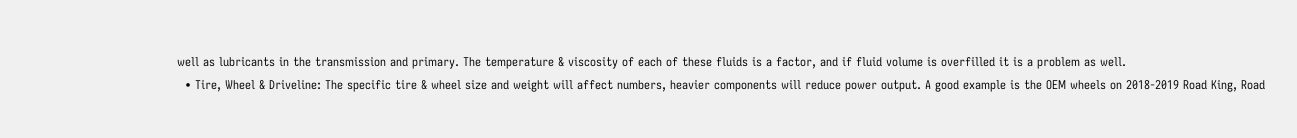well as lubricants in the transmission and primary. The temperature & viscosity of each of these fluids is a factor, and if fluid volume is overfilled it is a problem as well.
  • Tire, Wheel & Driveline: The specific tire & wheel size and weight will affect numbers, heavier components will reduce power output. A good example is the OEM wheels on 2018-2019 Road King, Road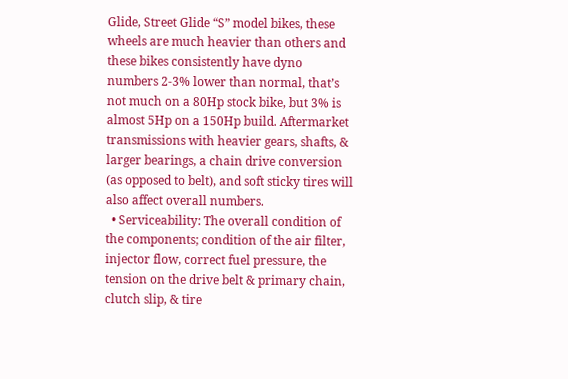Glide, Street Glide “S” model bikes, these wheels are much heavier than others and these bikes consistently have dyno numbers 2-3% lower than normal, that’s not much on a 80Hp stock bike, but 3% is almost 5Hp on a 150Hp build. Aftermarket transmissions with heavier gears, shafts, & larger bearings, a chain drive conversion (as opposed to belt), and soft sticky tires will also affect overall numbers.
  • Serviceability: The overall condition of the components; condition of the air filter, injector flow, correct fuel pressure, the tension on the drive belt & primary chain, clutch slip, & tire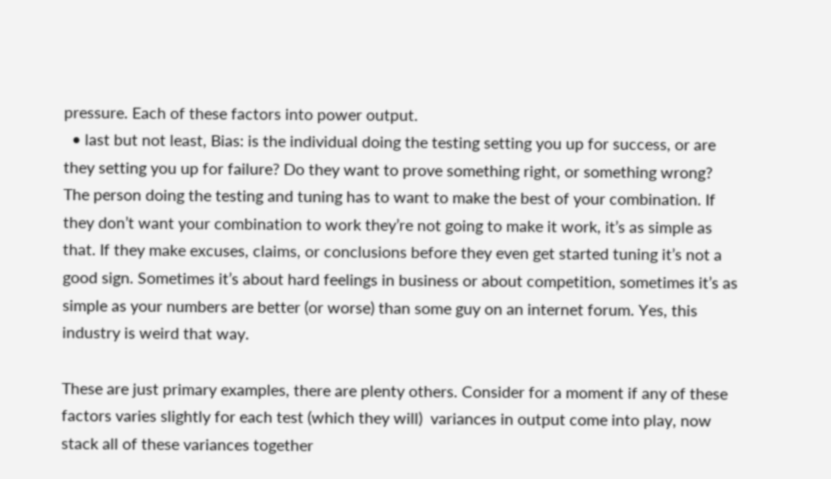pressure. Each of these factors into power output.
  • last but not least, Bias: is the individual doing the testing setting you up for success, or are they setting you up for failure? Do they want to prove something right, or something wrong? The person doing the testing and tuning has to want to make the best of your combination. If they don’t want your combination to work they’re not going to make it work, it’s as simple as that. If they make excuses, claims, or conclusions before they even get started tuning it’s not a good sign. Sometimes it’s about hard feelings in business or about competition, sometimes it’s as simple as your numbers are better (or worse) than some guy on an internet forum. Yes, this industry is weird that way.

These are just primary examples, there are plenty others. Consider for a moment if any of these factors varies slightly for each test (which they will)  variances in output come into play, now stack all of these variances together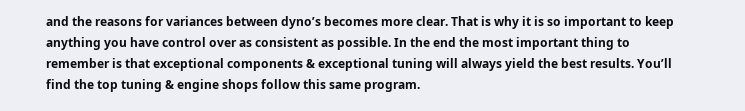and the reasons for variances between dyno’s becomes more clear. That is why it is so important to keep anything you have control over as consistent as possible. In the end the most important thing to remember is that exceptional components & exceptional tuning will always yield the best results. You’ll find the top tuning & engine shops follow this same program.